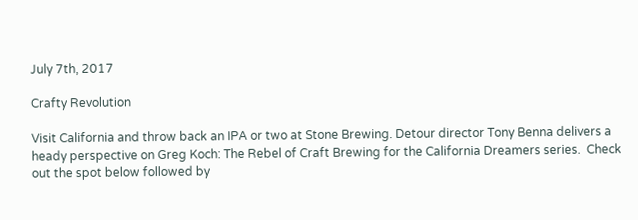July 7th, 2017

Crafty Revolution

Visit California and throw back an IPA or two at Stone Brewing. Detour director Tony Benna delivers a heady perspective on Greg Koch: The Rebel of Craft Brewing for the California Dreamers series.  Check out the spot below followed by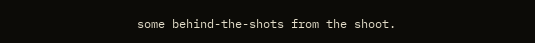some behind-the-shots from the shoot.